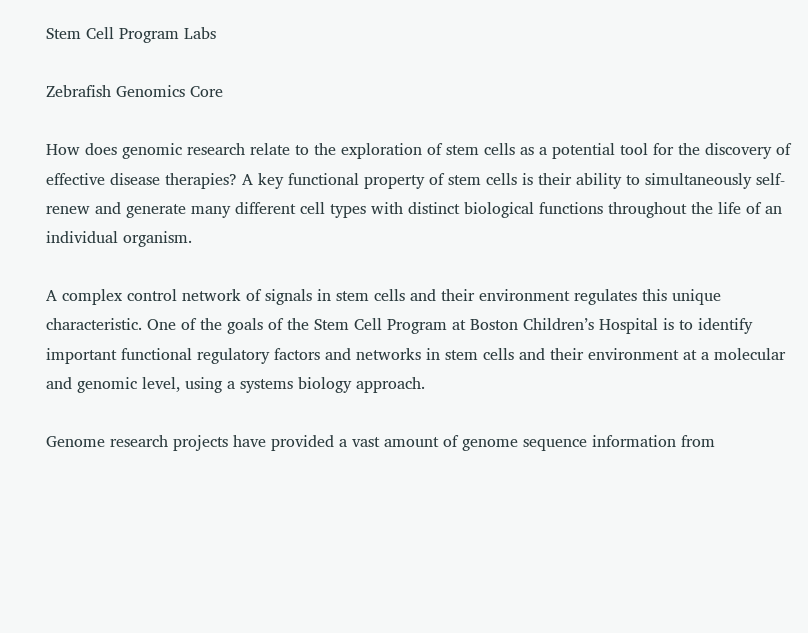Stem Cell Program Labs

Zebrafish Genomics Core

How does genomic research relate to the exploration of stem cells as a potential tool for the discovery of effective disease therapies? A key functional property of stem cells is their ability to simultaneously self-renew and generate many different cell types with distinct biological functions throughout the life of an individual organism.

A complex control network of signals in stem cells and their environment regulates this unique characteristic. One of the goals of the Stem Cell Program at Boston Children’s Hospital is to identify important functional regulatory factors and networks in stem cells and their environment at a molecular and genomic level, using a systems biology approach.

Genome research projects have provided a vast amount of genome sequence information from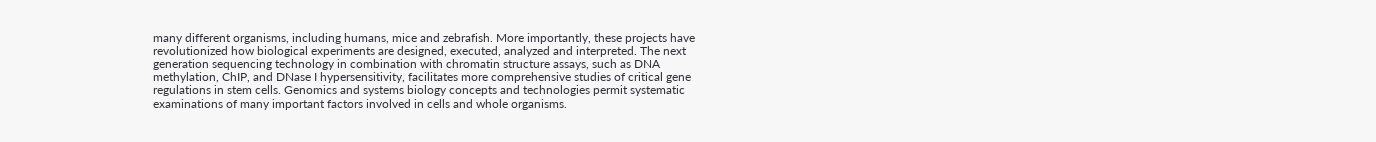many different organisms, including humans, mice and zebrafish. More importantly, these projects have revolutionized how biological experiments are designed, executed, analyzed and interpreted. The next generation sequencing technology in combination with chromatin structure assays, such as DNA methylation, ChIP, and DNase I hypersensitivity, facilitates more comprehensive studies of critical gene regulations in stem cells. Genomics and systems biology concepts and technologies permit systematic examinations of many important factors involved in cells and whole organisms.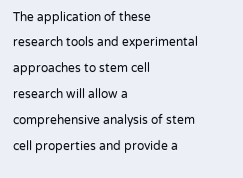The application of these research tools and experimental approaches to stem cell research will allow a comprehensive analysis of stem cell properties and provide a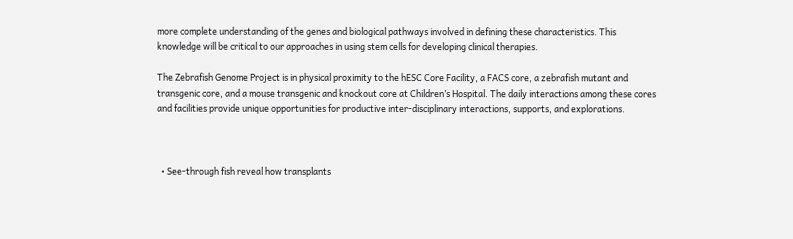more complete understanding of the genes and biological pathways involved in defining these characteristics. This knowledge will be critical to our approaches in using stem cells for developing clinical therapies.

The Zebrafish Genome Project is in physical proximity to the hESC Core Facility, a FACS core, a zebrafish mutant and transgenic core, and a mouse transgenic and knockout core at Children’s Hospital. The daily interactions among these cores and facilities provide unique opportunities for productive inter-disciplinary interactions, supports, and explorations.



  • See-through fish reveal how transplants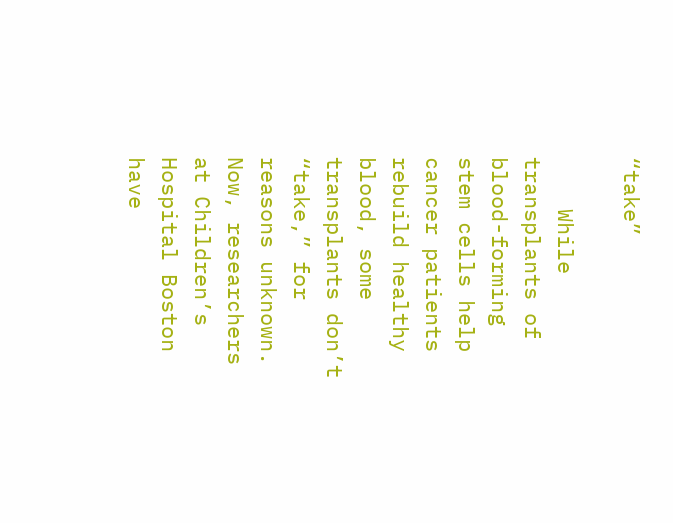“take”

    While transplants of blood-forming stem cells help cancer patients rebuild healthy blood, some transplants don’t “take,” for reasons unknown. Now, researchers at Children’s Hospital Boston have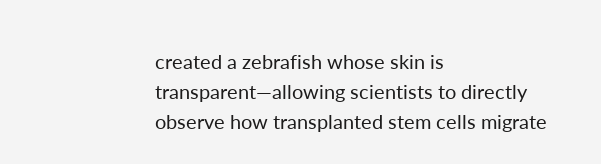created a zebrafish whose skin is transparent—allowing scientists to directly observe how transplanted stem cells migrate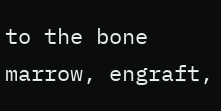to the bone marrow, engraft,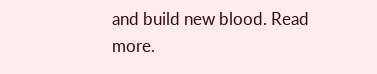and build new blood. Read more.